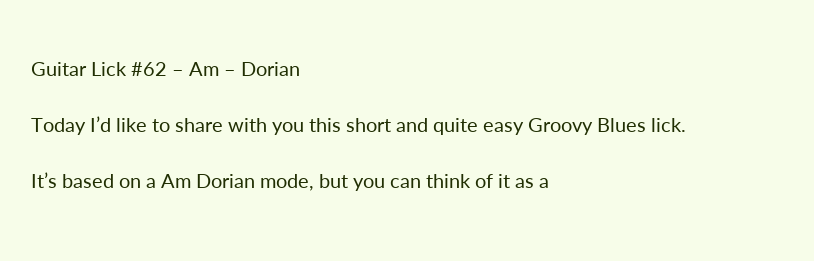Guitar Lick #62 – Am – Dorian

Today I’d like to share with you this short and quite easy Groovy Blues lick.

It’s based on a Am Dorian mode, but you can think of it as a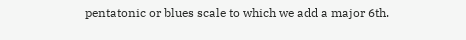pentatonic or blues scale to which we add a major 6th.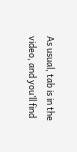As usual, tab is in the video, and you’ll find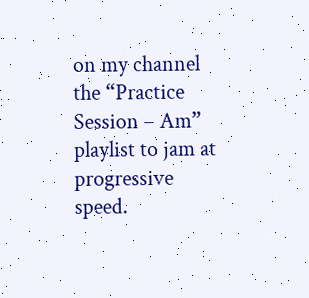on my channel the “Practice Session – Am” playlist to jam at progressive speed.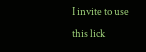I invite to use this lick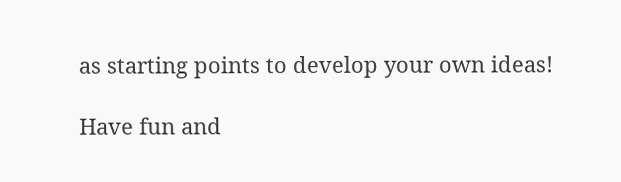as starting points to develop your own ideas!

Have fun and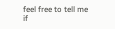feel free to tell me if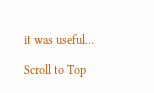it was useful…

Scroll to Top